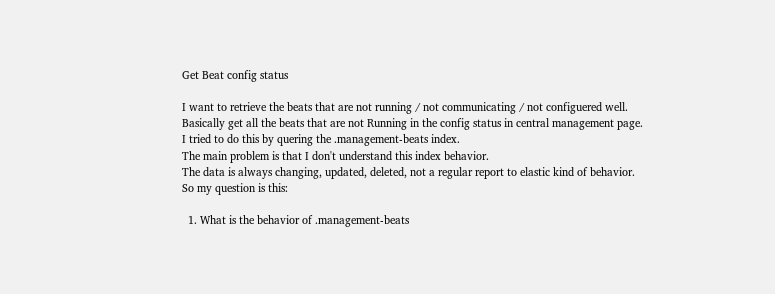Get Beat config status

I want to retrieve the beats that are not running / not communicating / not configuered well.
Basically get all the beats that are not Running in the config status in central management page.
I tried to do this by quering the .management-beats index.
The main problem is that I don't understand this index behavior.
The data is always changing, updated, deleted, not a regular report to elastic kind of behavior.
So my question is this:

  1. What is the behavior of .management-beats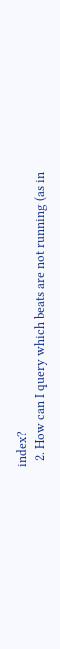index?
  2. How can I query which beats are not running (as in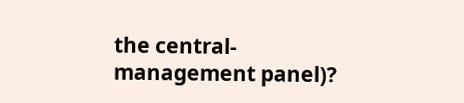the central-management panel)?